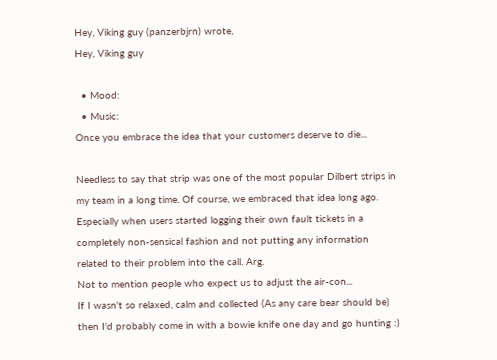Hey, Viking guy (panzerbjrn) wrote,
Hey, Viking guy

  • Mood:
  • Music:
Once you embrace the idea that your customers deserve to die...

Needless to say that strip was one of the most popular Dilbert strips in my team in a long time. Of course, we embraced that idea long ago. Especially when users started logging their own fault tickets in a completely non-sensical fashion and not putting any information related to their problem into the call. Arg.
Not to mention people who expect us to adjust the air-con...
If I wasn't so relaxed, calm and collected (As any care bear should be) then I'd probably come in with a bowie knife one day and go hunting :)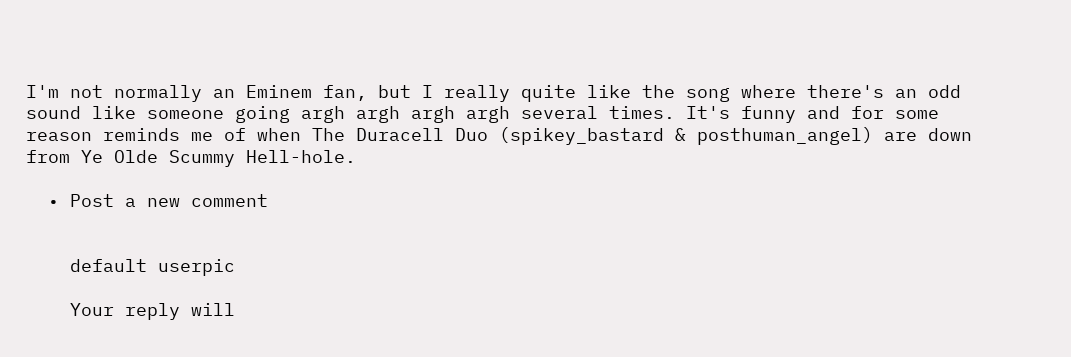I'm not normally an Eminem fan, but I really quite like the song where there's an odd sound like someone going argh argh argh argh several times. It's funny and for some reason reminds me of when The Duracell Duo (spikey_bastard & posthuman_angel) are down from Ye Olde Scummy Hell-hole.

  • Post a new comment


    default userpic

    Your reply will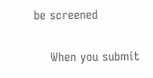be screened

    When you submit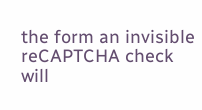the form an invisible reCAPTCHA check will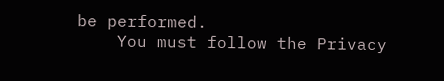be performed.
    You must follow the Privacy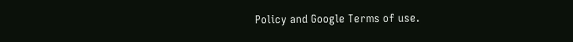Policy and Google Terms of use.